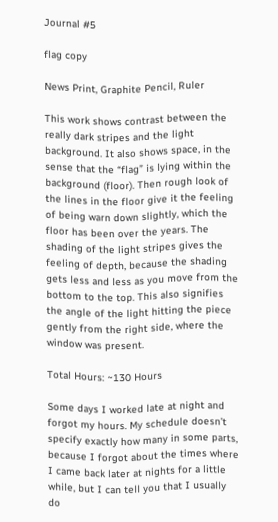Journal #5

flag copy

News Print, Graphite Pencil, Ruler

This work shows contrast between the really dark stripes and the light background. It also shows space, in the sense that the “flag” is lying within the background (floor). Then rough look of the lines in the floor give it the feeling of being warn down slightly, which the floor has been over the years. The shading of the light stripes gives the feeling of depth, because the shading gets less and less as you move from the bottom to the top. This also signifies the angle of the light hitting the piece gently from the right side, where the window was present.

Total Hours: ~130 Hours

Some days I worked late at night and forgot my hours. My schedule doesn’t specify exactly how many in some parts, because I forgot about the times where I came back later at nights for a little while, but I can tell you that I usually do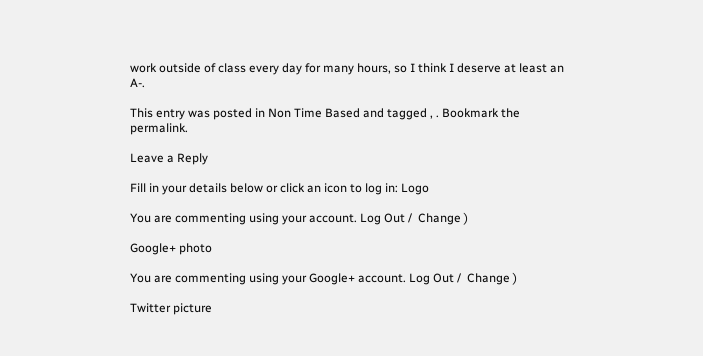work outside of class every day for many hours, so I think I deserve at least an A-.

This entry was posted in Non Time Based and tagged , . Bookmark the permalink.

Leave a Reply

Fill in your details below or click an icon to log in: Logo

You are commenting using your account. Log Out /  Change )

Google+ photo

You are commenting using your Google+ account. Log Out /  Change )

Twitter picture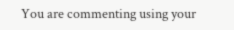You are commenting using your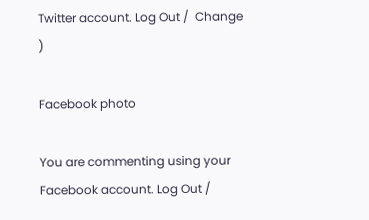Twitter account. Log Out /  Change )

Facebook photo

You are commenting using your Facebook account. Log Out /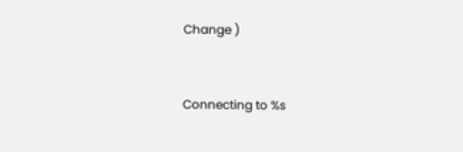Change )


Connecting to %s